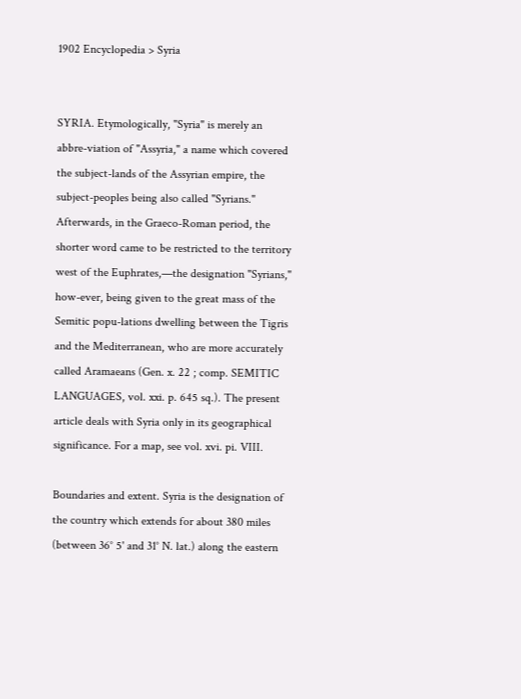1902 Encyclopedia > Syria


SYRIA. Etymologically, "Syria" is merely an abbre-viation of "Assyria," a name which covered the subject-lands of the Assyrian empire, the subject-peoples being also called "Syrians." Afterwards, in the Graeco-Roman period, the shorter word came to be restricted to the territory west of the Euphrates,—the designation "Syrians," how-ever, being given to the great mass of the Semitic popu-lations dwelling between the Tigris and the Mediterranean, who are more accurately called Aramaeans (Gen. x. 22 ; comp. SEMITIC LANGUAGES, vol. xxi. p. 645 sq.). The present article deals with Syria only in its geographical significance. For a map, see vol. xvi. pi. VIII.

Boundaries and extent. Syria is the designation of the country which extends for about 380 miles (between 36° 5' and 31° N. lat.) along the eastern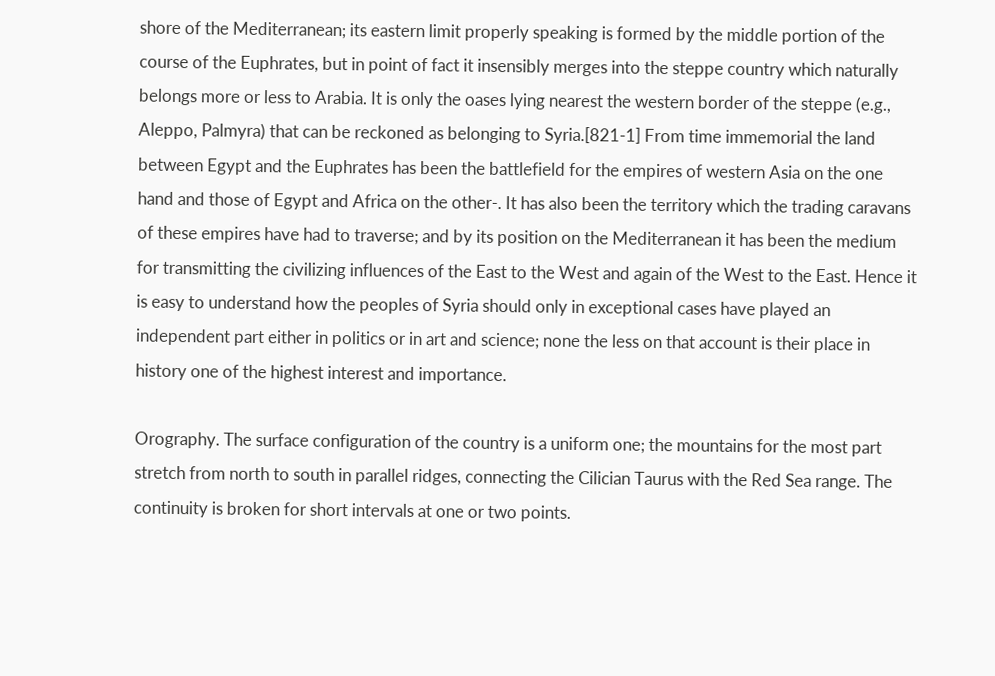shore of the Mediterranean; its eastern limit properly speaking is formed by the middle portion of the course of the Euphrates, but in point of fact it insensibly merges into the steppe country which naturally belongs more or less to Arabia. It is only the oases lying nearest the western border of the steppe (e.g., Aleppo, Palmyra) that can be reckoned as belonging to Syria.[821-1] From time immemorial the land between Egypt and the Euphrates has been the battlefield for the empires of western Asia on the one hand and those of Egypt and Africa on the other-. It has also been the territory which the trading caravans of these empires have had to traverse; and by its position on the Mediterranean it has been the medium for transmitting the civilizing influences of the East to the West and again of the West to the East. Hence it is easy to understand how the peoples of Syria should only in exceptional cases have played an independent part either in politics or in art and science; none the less on that account is their place in history one of the highest interest and importance.

Orography. The surface configuration of the country is a uniform one; the mountains for the most part stretch from north to south in parallel ridges, connecting the Cilician Taurus with the Red Sea range. The continuity is broken for short intervals at one or two points.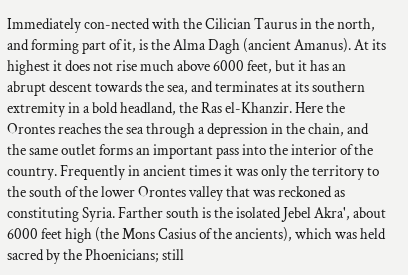Immediately con-nected with the Cilician Taurus in the north, and forming part of it, is the Alma Dagh (ancient Amanus). At its highest it does not rise much above 6000 feet, but it has an abrupt descent towards the sea, and terminates at its southern extremity in a bold headland, the Ras el-Khanzir. Here the Orontes reaches the sea through a depression in the chain, and the same outlet forms an important pass into the interior of the country. Frequently in ancient times it was only the territory to the south of the lower Orontes valley that was reckoned as constituting Syria. Farther south is the isolated Jebel Akra', about 6000 feet high (the Mons Casius of the ancients), which was held sacred by the Phoenicians; still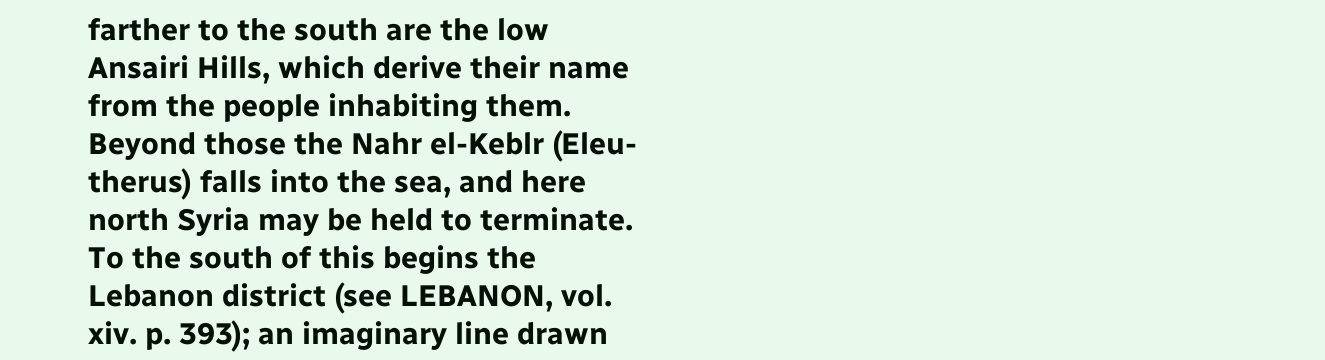farther to the south are the low Ansairi Hills, which derive their name from the people inhabiting them. Beyond those the Nahr el-Keblr (Eleu-therus) falls into the sea, and here north Syria may be held to terminate. To the south of this begins the Lebanon district (see LEBANON, vol. xiv. p. 393); an imaginary line drawn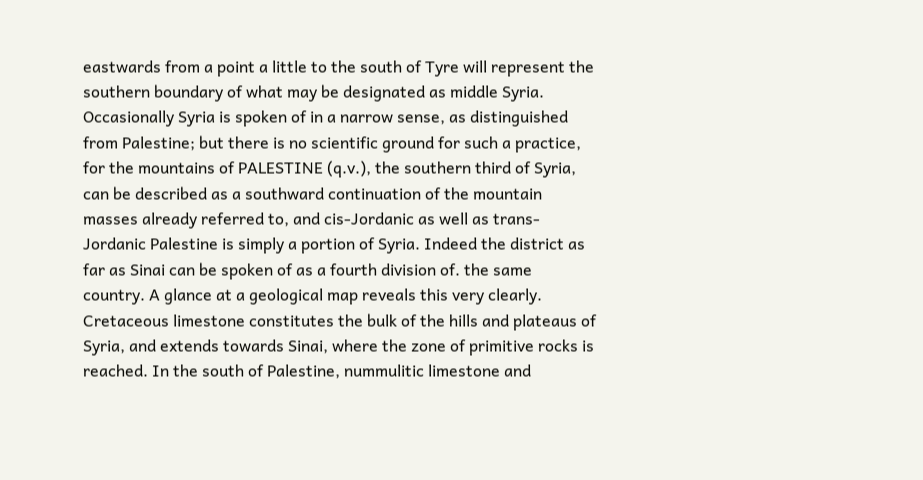eastwards from a point a little to the south of Tyre will represent the southern boundary of what may be designated as middle Syria. Occasionally Syria is spoken of in a narrow sense, as distinguished from Palestine; but there is no scientific ground for such a practice, for the mountains of PALESTINE (q.v.), the southern third of Syria, can be described as a southward continuation of the mountain masses already referred to, and cis-Jordanic as well as trans-Jordanic Palestine is simply a portion of Syria. Indeed the district as far as Sinai can be spoken of as a fourth division of. the same country. A glance at a geological map reveals this very clearly. Cretaceous limestone constitutes the bulk of the hills and plateaus of Syria, and extends towards Sinai, where the zone of primitive rocks is reached. In the south of Palestine, nummulitic limestone and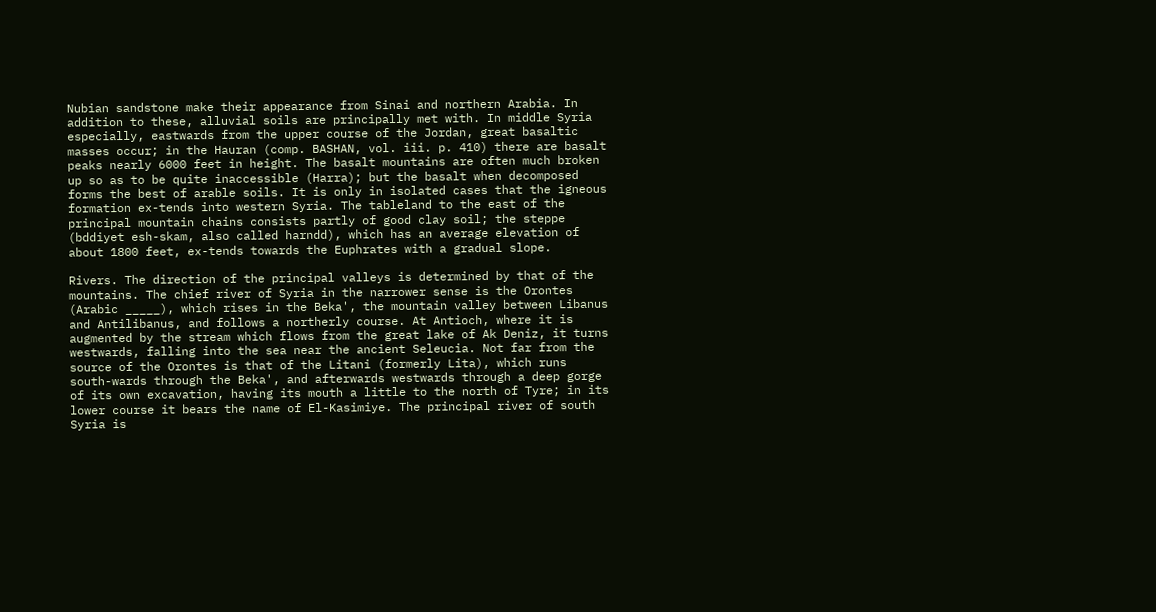Nubian sandstone make their appearance from Sinai and northern Arabia. In addition to these, alluvial soils are principally met with. In middle Syria especially, eastwards from the upper course of the Jordan, great basaltic masses occur; in the Hauran (comp. BASHAN, vol. iii. p. 410) there are basalt peaks nearly 6000 feet in height. The basalt mountains are often much broken up so as to be quite inaccessible (Harra); but the basalt when decomposed forms the best of arable soils. It is only in isolated cases that the igneous formation ex-tends into western Syria. The tableland to the east of the principal mountain chains consists partly of good clay soil; the steppe (bddiyet esh-skam, also called harndd), which has an average elevation of about 1800 feet, ex-tends towards the Euphrates with a gradual slope.

Rivers. The direction of the principal valleys is determined by that of the mountains. The chief river of Syria in the narrower sense is the Orontes (Arabic _____), which rises in the Beka', the mountain valley between Libanus and Antilibanus, and follows a northerly course. At Antioch, where it is augmented by the stream which flows from the great lake of Ak Deniz, it turns westwards, falling into the sea near the ancient Seleucia. Not far from the source of the Orontes is that of the Litani (formerly Lita), which runs south-wards through the Beka', and afterwards westwards through a deep gorge of its own excavation, having its mouth a little to the north of Tyre; in its lower course it bears the name of El-Kasimiye. The principal river of south Syria is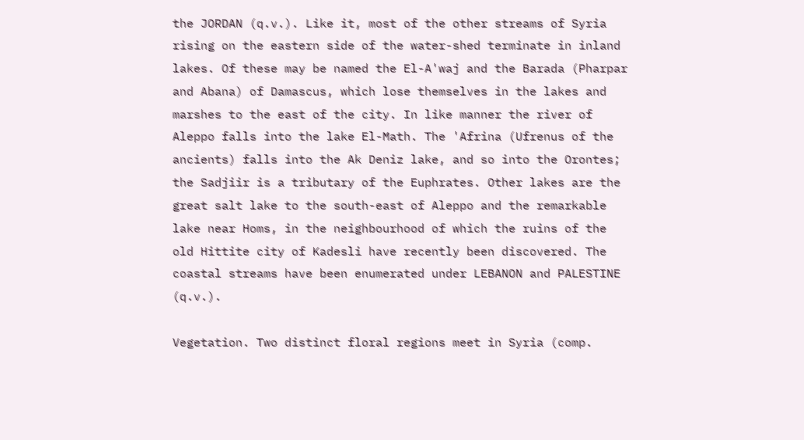the JORDAN (q.v.). Like it, most of the other streams of Syria rising on the eastern side of the water-shed terminate in inland lakes. Of these may be named the El-A'waj and the Barada (Pharpar and Abana) of Damascus, which lose themselves in the lakes and marshes to the east of the city. In like manner the river of Aleppo falls into the lake El-Math. The 'Afrina (Ufrenus of the ancients) falls into the Ak Deniz lake, and so into the Orontes; the Sadjiir is a tributary of the Euphrates. Other lakes are the great salt lake to the south-east of Aleppo and the remarkable lake near Homs, in the neighbourhood of which the ruins of the old Hittite city of Kadesli have recently been discovered. The coastal streams have been enumerated under LEBANON and PALESTINE (q.v.).

Vegetation. Two distinct floral regions meet in Syria (comp.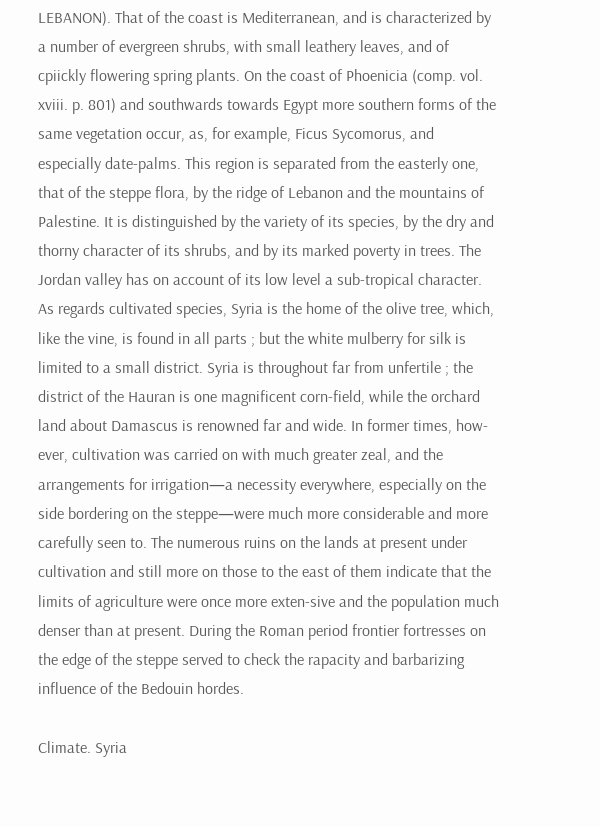LEBANON). That of the coast is Mediterranean, and is characterized by a number of evergreen shrubs, with small leathery leaves, and of cpiickly flowering spring plants. On the coast of Phoenicia (comp. vol. xviii. p. 801) and southwards towards Egypt more southern forms of the same vegetation occur, as, for example, Ficus Sycomorus, and especially date-palms. This region is separated from the easterly one, that of the steppe flora, by the ridge of Lebanon and the mountains of Palestine. It is distinguished by the variety of its species, by the dry and thorny character of its shrubs, and by its marked poverty in trees. The Jordan valley has on account of its low level a sub-tropical character. As regards cultivated species, Syria is the home of the olive tree, which, like the vine, is found in all parts ; but the white mulberry for silk is limited to a small district. Syria is throughout far from unfertile ; the district of the Hauran is one magnificent corn-field, while the orchard land about Damascus is renowned far and wide. In former times, how-ever, cultivation was carried on with much greater zeal, and the arrangements for irrigation—a necessity everywhere, especially on the side bordering on the steppe—were much more considerable and more carefully seen to. The numerous ruins on the lands at present under cultivation and still more on those to the east of them indicate that the limits of agriculture were once more exten-sive and the population much denser than at present. During the Roman period frontier fortresses on the edge of the steppe served to check the rapacity and barbarizing influence of the Bedouin hordes.

Climate. Syria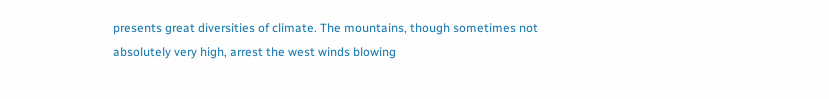presents great diversities of climate. The mountains, though sometimes not absolutely very high, arrest the west winds blowing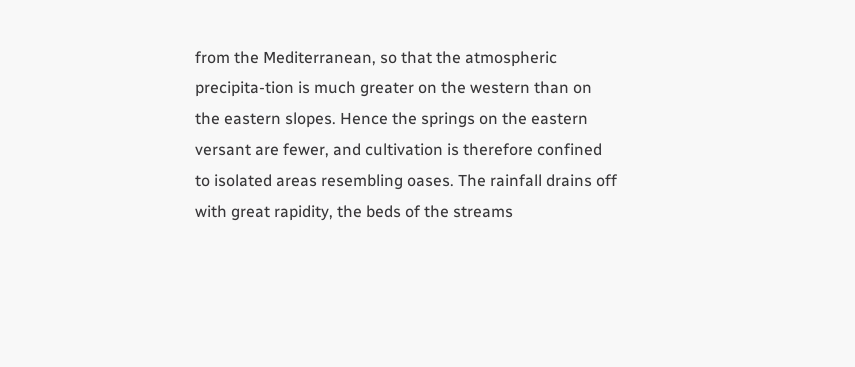from the Mediterranean, so that the atmospheric precipita-tion is much greater on the western than on the eastern slopes. Hence the springs on the eastern versant are fewer, and cultivation is therefore confined to isolated areas resembling oases. The rainfall drains off with great rapidity, the beds of the streams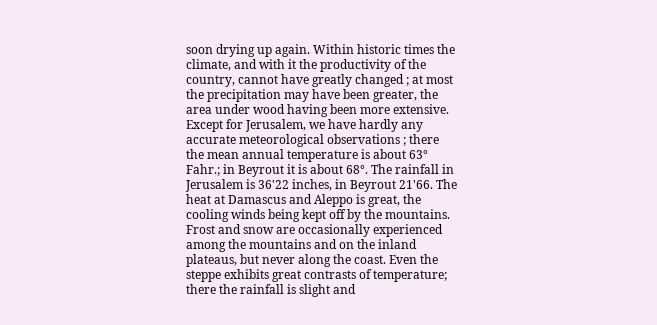soon drying up again. Within historic times the climate, and with it the productivity of the country, cannot have greatly changed ; at most the precipitation may have been greater, the area under wood having been more extensive. Except for Jerusalem, we have hardly any accurate meteorological observations ; there the mean annual temperature is about 63° Fahr.; in Beyrout it is about 68°. The rainfall in Jerusalem is 36'22 inches, in Beyrout 21'66. The heat at Damascus and Aleppo is great, the cooling winds being kept off by the mountains. Frost and snow are occasionally experienced among the mountains and on the inland plateaus, but never along the coast. Even the steppe exhibits great contrasts of temperature; there the rainfall is slight and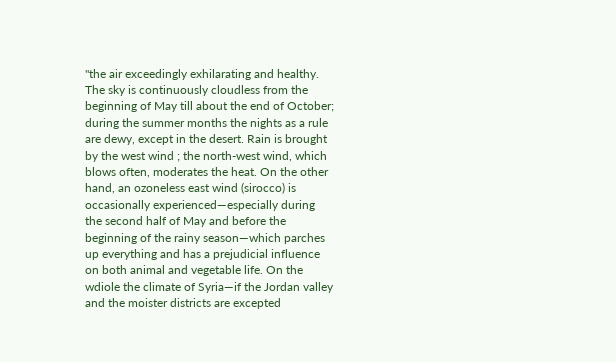"the air exceedingly exhilarating and healthy. The sky is continuously cloudless from the beginning of May till about the end of October; during the summer months the nights as a rule are dewy, except in the desert. Rain is brought by the west wind ; the north-west wind, which blows often, moderates the heat. On the other hand, an ozoneless east wind (sirocco) is occasionally experienced—especially during the second half of May and before the beginning of the rainy season—which parches up everything and has a prejudicial influence on both animal and vegetable life. On the wdiole the climate of Syria—if the Jordan valley and the moister districts are excepted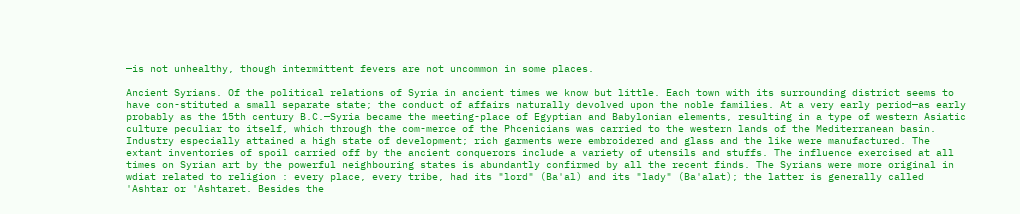—is not unhealthy, though intermittent fevers are not uncommon in some places.

Ancient Syrians. Of the political relations of Syria in ancient times we know but little. Each town with its surrounding district seems to have con-stituted a small separate state; the conduct of affairs naturally devolved upon the noble families. At a very early period—as early probably as the 15th century B.C.—Syria became the meeting-place of Egyptian and Babylonian elements, resulting in a type of western Asiatic culture peculiar to itself, which through the com-merce of the Phcenicians was carried to the western lands of the Mediterranean basin. Industry especially attained a high state of development; rich garments were embroidered and glass and the like were manufactured. The extant inventories of spoil carried off by the ancient conquerors include a variety of utensils and stuffs. The influence exercised at all times on Syrian art by the powerful neighbouring states is abundantly confirmed by all the recent finds. The Syrians were more original in wdiat related to religion : every place, every tribe, had its "lord" (Ba'al) and its "lady" (Ba'alat); the latter is generally called 'Ashtar or 'Ashtaret. Besides the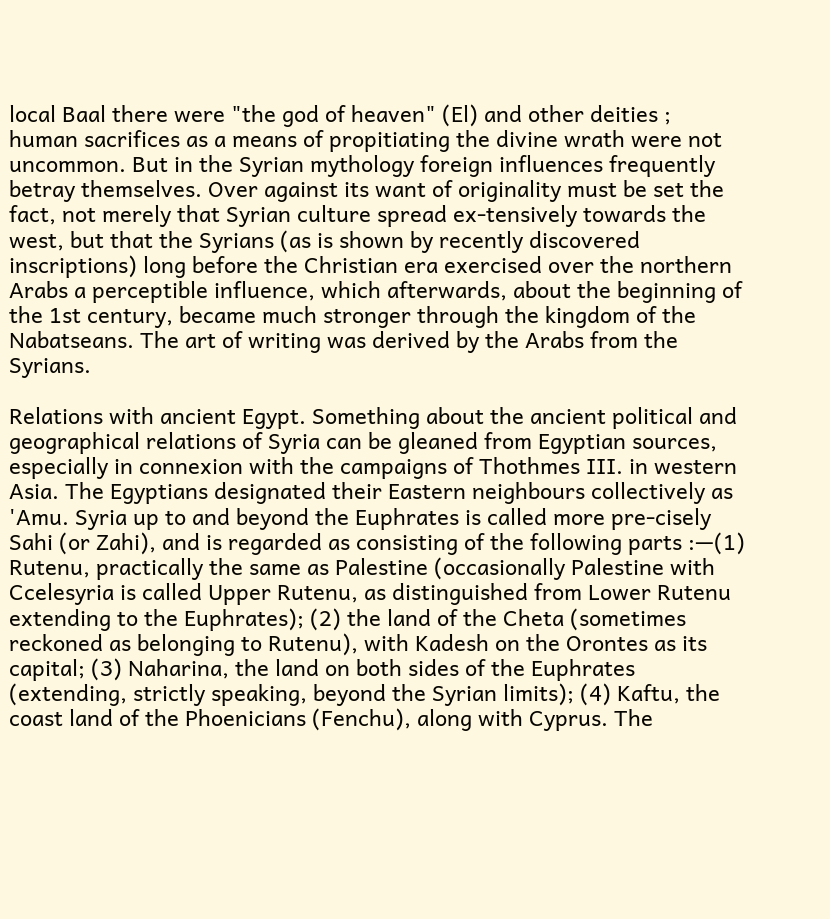local Baal there were "the god of heaven" (El) and other deities ; human sacrifices as a means of propitiating the divine wrath were not uncommon. But in the Syrian mythology foreign influences frequently betray themselves. Over against its want of originality must be set the fact, not merely that Syrian culture spread ex-tensively towards the west, but that the Syrians (as is shown by recently discovered inscriptions) long before the Christian era exercised over the northern Arabs a perceptible influence, which afterwards, about the beginning of the 1st century, became much stronger through the kingdom of the Nabatseans. The art of writing was derived by the Arabs from the Syrians.

Relations with ancient Egypt. Something about the ancient political and geographical relations of Syria can be gleaned from Egyptian sources, especially in connexion with the campaigns of Thothmes III. in western Asia. The Egyptians designated their Eastern neighbours collectively as 'Amu. Syria up to and beyond the Euphrates is called more pre-cisely Sahi (or Zahi), and is regarded as consisting of the following parts :—(1) Rutenu, practically the same as Palestine (occasionally Palestine with Ccelesyria is called Upper Rutenu, as distinguished from Lower Rutenu extending to the Euphrates); (2) the land of the Cheta (sometimes reckoned as belonging to Rutenu), with Kadesh on the Orontes as its capital; (3) Naharina, the land on both sides of the Euphrates (extending, strictly speaking, beyond the Syrian limits); (4) Kaftu, the coast land of the Phoenicians (Fenchu), along with Cyprus. The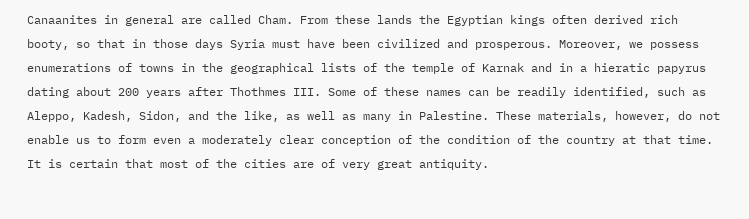Canaanites in general are called Cham. From these lands the Egyptian kings often derived rich booty, so that in those days Syria must have been civilized and prosperous. Moreover, we possess enumerations of towns in the geographical lists of the temple of Karnak and in a hieratic papyrus dating about 200 years after Thothmes III. Some of these names can be readily identified, such as Aleppo, Kadesh, Sidon, and the like, as well as many in Palestine. These materials, however, do not enable us to form even a moderately clear conception of the condition of the country at that time. It is certain that most of the cities are of very great antiquity.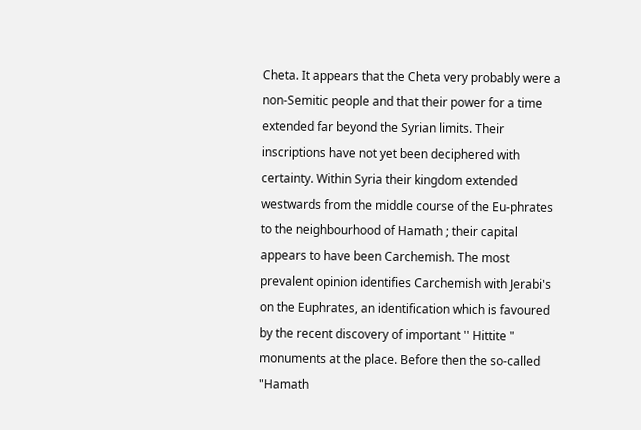Cheta. It appears that the Cheta very probably were a non-Semitic people and that their power for a time extended far beyond the Syrian limits. Their inscriptions have not yet been deciphered with certainty. Within Syria their kingdom extended westwards from the middle course of the Eu-phrates to the neighbourhood of Hamath ; their capital appears to have been Carchemish. The most prevalent opinion identifies Carchemish with Jerabi's on the Euphrates, an identification which is favoured by the recent discovery of important '' Hittite " monuments at the place. Before then the so-called "Hamath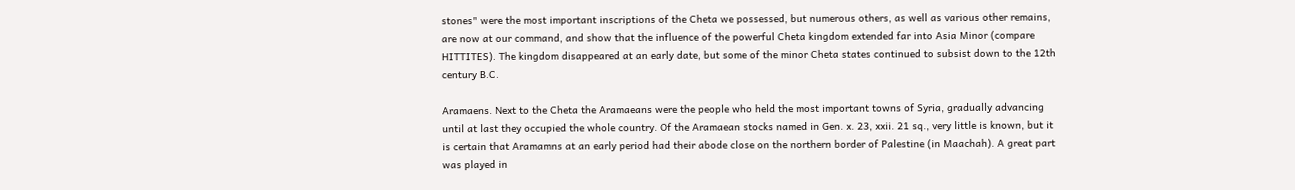stones" were the most important inscriptions of the Cheta we possessed, but numerous others, as well as various other remains, are now at our command, and show that the influence of the powerful Cheta kingdom extended far into Asia Minor (compare HITTITES). The kingdom disappeared at an early date, but some of the minor Cheta states continued to subsist down to the 12th century B.C.

Aramaens. Next to the Cheta the Aramaeans were the people who held the most important towns of Syria, gradually advancing until at last they occupied the whole country. Of the Aramaean stocks named in Gen. x. 23, xxii. 21 sq., very little is known, but it is certain that Aramamns at an early period had their abode close on the northern border of Palestine (in Maachah). A great part was played in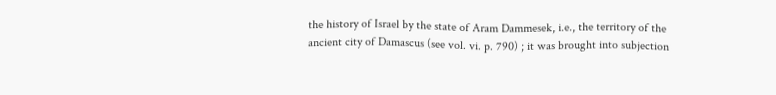the history of Israel by the state of Aram Dammesek, i.e., the territory of the ancient city of Damascus (see vol. vi. p. 790) ; it was brought into subjection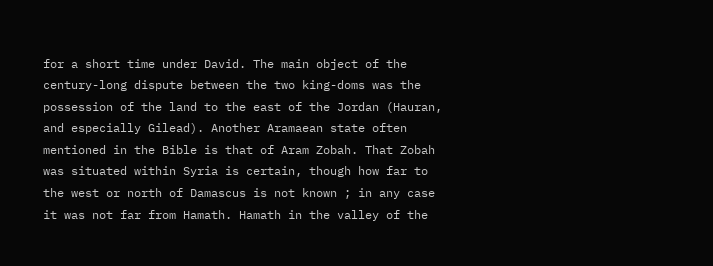for a short time under David. The main object of the century-long dispute between the two king-doms was the possession of the land to the east of the Jordan (Hauran, and especially Gilead). Another Aramaean state often mentioned in the Bible is that of Aram Zobah. That Zobah was situated within Syria is certain, though how far to the west or north of Damascus is not known ; in any case it was not far from Hamath. Hamath in the valley of the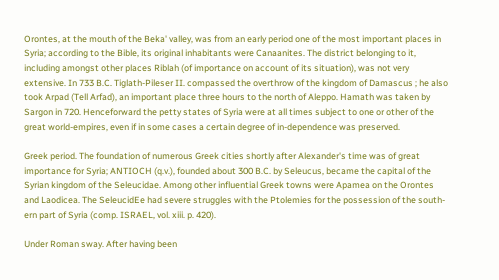Orontes, at the mouth of the Beka' valley, was from an early period one of the most important places in Syria; according to the Bible, its original inhabitants were Canaanites. The district belonging to it, including amongst other places Riblah (of importance on account of its situation), was not very extensive. In 733 B.C. Tiglath-Pileser II. compassed the overthrow of the kingdom of Damascus ; he also took Arpad (Tell Arfad), an important place three hours to the north of Aleppo. Hamath was taken by Sargon in 720. Henceforward the petty states of Syria were at all times subject to one or other of the great world-empires, even if in some cases a certain degree of in-dependence was preserved.

Greek period. The foundation of numerous Greek cities shortly after Alexander's time was of great importance for Syria; ANTIOCH (q.v.), founded about 300 B.C. by Seleucus, became the capital of the Syrian kingdom of the Seleucidae. Among other influential Greek towns were Apamea on the Orontes and Laodicea. The SeleucidEe had severe struggles with the Ptolemies for the possession of the south-ern part of Syria (comp. ISRAEL, vol. xiii. p. 420).

Under Roman sway. After having been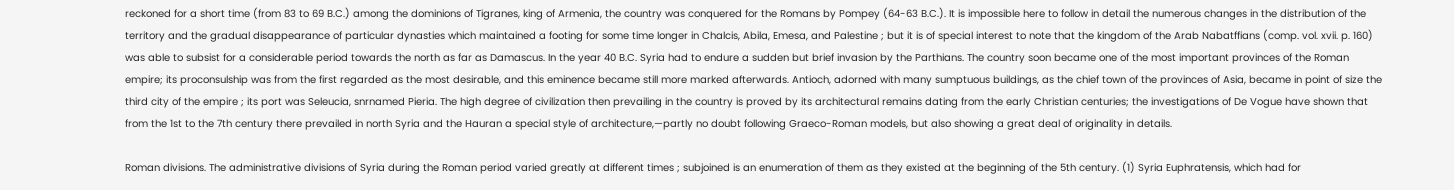reckoned for a short time (from 83 to 69 B.C.) among the dominions of Tigranes, king of Armenia, the country was conquered for the Romans by Pompey (64-63 B.C.). It is impossible here to follow in detail the numerous changes in the distribution of the territory and the gradual disappearance of particular dynasties which maintained a footing for some time longer in Chalcis, Abila, Emesa, and Palestine ; but it is of special interest to note that the kingdom of the Arab Nabatffians (comp. vol. xvii. p. 160) was able to subsist for a considerable period towards the north as far as Damascus. In the year 40 B.C. Syria had to endure a sudden but brief invasion by the Parthians. The country soon became one of the most important provinces of the Roman empire; its proconsulship was from the first regarded as the most desirable, and this eminence became still more marked afterwards. Antioch, adorned with many sumptuous buildings, as the chief town of the provinces of Asia, became in point of size the third city of the empire ; its port was Seleucia, snrnamed Pieria. The high degree of civilization then prevailing in the country is proved by its architectural remains dating from the early Christian centuries; the investigations of De Vogue have shown that from the 1st to the 7th century there prevailed in north Syria and the Hauran a special style of architecture,—partly no doubt following Graeco-Roman models, but also showing a great deal of originality in details.

Roman divisions. The administrative divisions of Syria during the Roman period varied greatly at different times ; subjoined is an enumeration of them as they existed at the beginning of the 5th century. (1) Syria Euphratensis, which had for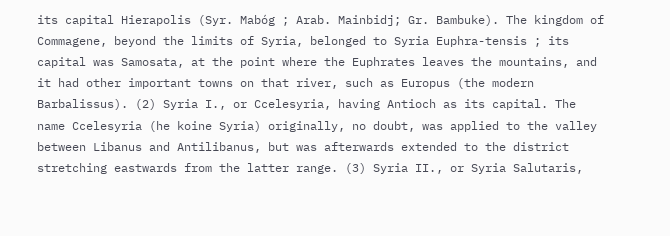its capital Hierapolis (Syr. Mabóg ; Arab. Mainbidj; Gr. Bambuke). The kingdom of Commagene, beyond the limits of Syria, belonged to Syria Euphra-tensis ; its capital was Samosata, at the point where the Euphrates leaves the mountains, and it had other important towns on that river, such as Europus (the modern Barbalissus). (2) Syria I., or Ccelesyria, having Antioch as its capital. The name Ccelesyria (he koine Syria) originally, no doubt, was applied to the valley between Libanus and Antilibanus, but was afterwards extended to the district stretching eastwards from the latter range. (3) Syria II., or Syria Salutaris,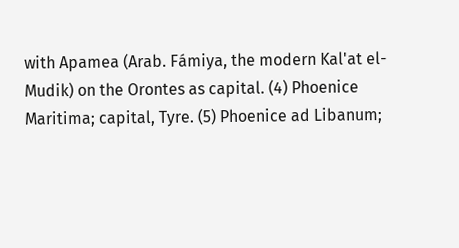with Apamea (Arab. Fámiya, the modern Kal'at el-Mudik) on the Orontes as capital. (4) Phoenice Maritima; capital, Tyre. (5) Phoenice ad Libanum;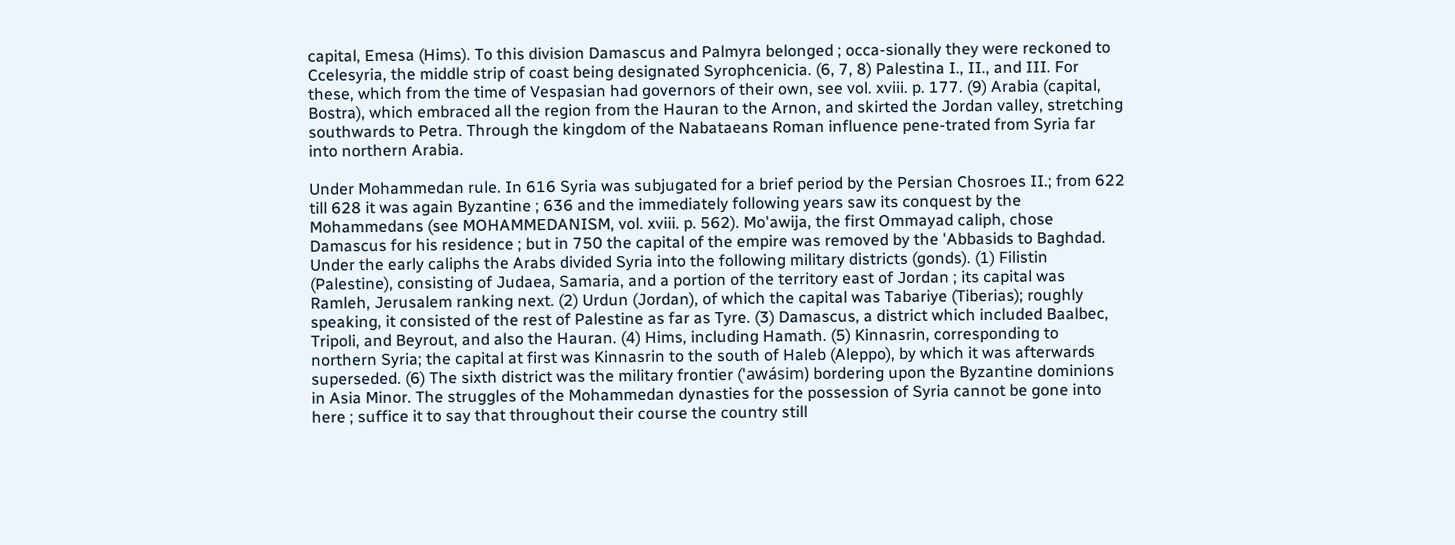capital, Emesa (Hims). To this division Damascus and Palmyra belonged ; occa-sionally they were reckoned to Ccelesyria, the middle strip of coast being designated Syrophcenicia. (6, 7, 8) Palestina I., II., and III. For these, which from the time of Vespasian had governors of their own, see vol. xviii. p. 177. (9) Arabia (capital, Bostra), which embraced all the region from the Hauran to the Arnon, and skirted the Jordan valley, stretching southwards to Petra. Through the kingdom of the Nabataeans Roman influence pene-trated from Syria far into northern Arabia.

Under Mohammedan rule. In 616 Syria was subjugated for a brief period by the Persian Chosroes II.; from 622 till 628 it was again Byzantine ; 636 and the immediately following years saw its conquest by the Mohammedans (see MOHAMMEDANISM, vol. xviii. p. 562). Mo'awija, the first Ommayad caliph, chose Damascus for his residence ; but in 750 the capital of the empire was removed by the 'Abbasids to Baghdad. Under the early caliphs the Arabs divided Syria into the following military districts (gonds). (1) Filistin (Palestine), consisting of Judaea, Samaria, and a portion of the territory east of Jordan ; its capital was Ramleh, Jerusalem ranking next. (2) Urdun (Jordan), of which the capital was Tabariye (Tiberias); roughly speaking, it consisted of the rest of Palestine as far as Tyre. (3) Damascus, a district which included Baalbec, Tripoli, and Beyrout, and also the Hauran. (4) Hims, including Hamath. (5) Kinnasrin, corresponding to northern Syria; the capital at first was Kinnasrin to the south of Haleb (Aleppo), by which it was afterwards superseded. (6) The sixth district was the military frontier ('awásim) bordering upon the Byzantine dominions in Asia Minor. The struggles of the Mohammedan dynasties for the possession of Syria cannot be gone into here ; suffice it to say that throughout their course the country still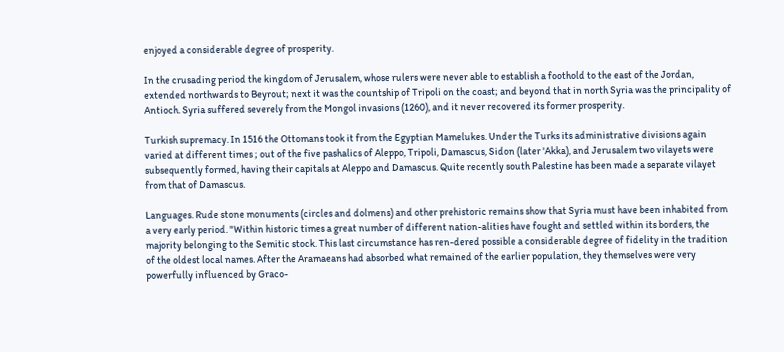enjoyed a considerable degree of prosperity.

In the crusading period the kingdom of Jerusalem, whose rulers were never able to establish a foothold to the east of the Jordan, extended northwards to Beyrout; next it was the countship of Tripoli on the coast; and beyond that in north Syria was the principality of Antioch. Syria suffered severely from the Mongol invasions (1260), and it never recovered its former prosperity.

Turkish supremacy. In 1516 the Ottomans took it from the Egyptian Mamelukes. Under the Turks its administrative divisions again varied at different times ; out of the five pashalics of Aleppo, Tripoli, Damascus, Sidon (later 'Akka), and Jerusalem two vilayets were subsequently formed, having their capitals at Aleppo and Damascus. Quite recently south Palestine has been made a separate vilayet from that of Damascus.

Languages. Rude stone monuments (circles and dolmens) and other prehistoric remains show that Syria must have been inhabited from a very early period. "Within historic times a great number of different nation-alities have fought and settled within its borders, the majority belonging to the Semitic stock. This last circumstance has ren-dered possible a considerable degree of fidelity in the tradition of the oldest local names. After the Aramaeans had absorbed what remained of the earlier population, they themselves were very powerfully influenced by Graco-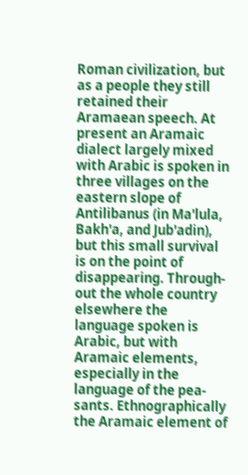Roman civilization, but as a people they still retained their Aramaean speech. At present an Aramaic dialect largely mixed with Arabic is spoken in three villages on the eastern slope of Antilibanus (in Ma'lula, Bakh'a, and Jub'adin), but this small survival is on the point of disappearing. Through-out the whole country elsewhere the language spoken is Arabic, but with Aramaic elements, especially in the language of the pea-sants. Ethnographically the Aramaic element of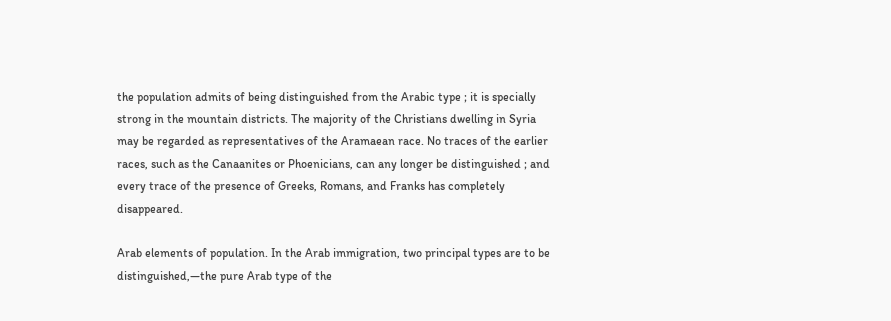the population admits of being distinguished from the Arabic type ; it is specially strong in the mountain districts. The majority of the Christians dwelling in Syria may be regarded as representatives of the Aramaean race. No traces of the earlier races, such as the Canaanites or Phoenicians, can any longer be distinguished ; and every trace of the presence of Greeks, Romans, and Franks has completely disappeared.

Arab elements of population. In the Arab immigration, two principal types are to be distinguished,—the pure Arab type of the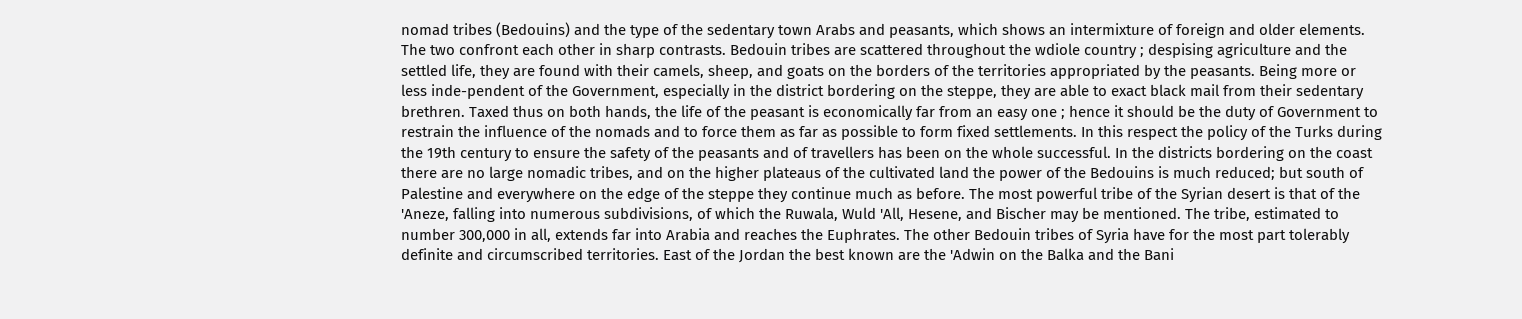nomad tribes (Bedouins) and the type of the sedentary town Arabs and peasants, which shows an intermixture of foreign and older elements. The two confront each other in sharp contrasts. Bedouin tribes are scattered throughout the wdiole country ; despising agriculture and the settled life, they are found with their camels, sheep, and goats on the borders of the territories appropriated by the peasants. Being more or less inde-pendent of the Government, especially in the district bordering on the steppe, they are able to exact black mail from their sedentary brethren. Taxed thus on both hands, the life of the peasant is economically far from an easy one ; hence it should be the duty of Government to restrain the influence of the nomads and to force them as far as possible to form fixed settlements. In this respect the policy of the Turks during the 19th century to ensure the safety of the peasants and of travellers has been on the whole successful. In the districts bordering on the coast there are no large nomadic tribes, and on the higher plateaus of the cultivated land the power of the Bedouins is much reduced; but south of Palestine and everywhere on the edge of the steppe they continue much as before. The most powerful tribe of the Syrian desert is that of the 'Aneze, falling into numerous subdivisions, of which the Ruwala, Wuld 'All, Hesene, and Bischer may be mentioned. The tribe, estimated to number 300,000 in all, extends far into Arabia and reaches the Euphrates. The other Bedouin tribes of Syria have for the most part tolerably definite and circumscribed territories. East of the Jordan the best known are the 'Adwin on the Balka and the Bani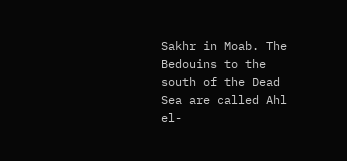Sakhr in Moab. The Bedouins to the south of the Dead Sea are called Ahl el-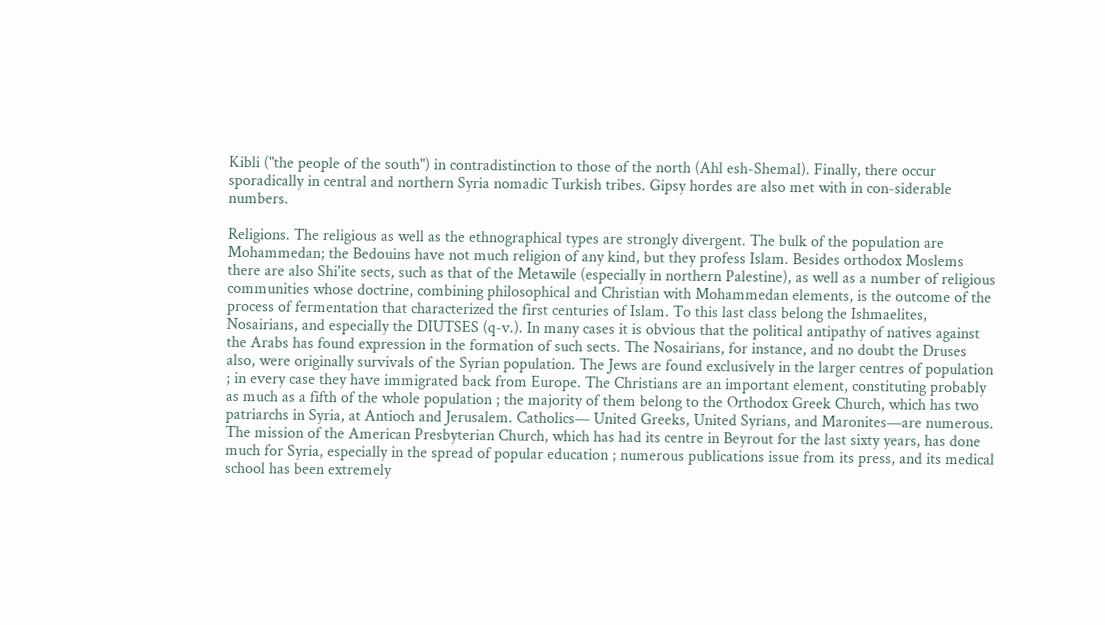Kibli ("the people of the south") in contradistinction to those of the north (Ahl esh-Shemal). Finally, there occur sporadically in central and northern Syria nomadic Turkish tribes. Gipsy hordes are also met with in con-siderable numbers.

Religions. The religious as well as the ethnographical types are strongly divergent. The bulk of the population are Mohammedan; the Bedouins have not much religion of any kind, but they profess Islam. Besides orthodox Moslems there are also Shi'ite sects, such as that of the Metawile (especially in northern Palestine), as well as a number of religious communities whose doctrine, combining philosophical and Christian with Mohammedan elements, is the outcome of the process of fermentation that characterized the first centuries of Islam. To this last class belong the Ishmaelites, Nosairians, and especially the DIUTSES (q-v.). In many cases it is obvious that the political antipathy of natives against the Arabs has found expression in the formation of such sects. The Nosairians, for instance, and no doubt the Druses also, were originally survivals of the Syrian population. The Jews are found exclusively in the larger centres of population ; in every case they have immigrated back from Europe. The Christians are an important element, constituting probably as much as a fifth of the whole population ; the majority of them belong to the Orthodox Greek Church, which has two patriarchs in Syria, at Antioch and Jerusalem. Catholics— United Greeks, United Syrians, and Maronites—are numerous. The mission of the American Presbyterian Church, which has had its centre in Beyrout for the last sixty years, has done much for Syria, especially in the spread of popular education ; numerous publications issue from its press, and its medical school has been extremely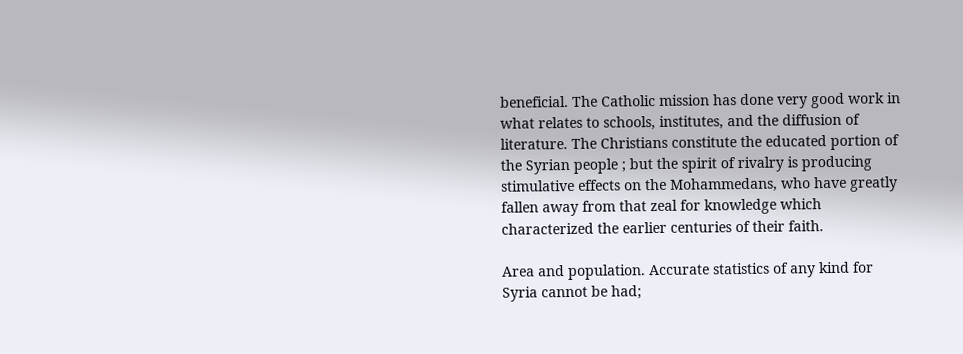beneficial. The Catholic mission has done very good work in what relates to schools, institutes, and the diffusion of literature. The Christians constitute the educated portion of the Syrian people ; but the spirit of rivalry is producing stimulative effects on the Mohammedans, who have greatly fallen away from that zeal for knowledge which characterized the earlier centuries of their faith.

Area and population. Accurate statistics of any kind for Syria cannot be had;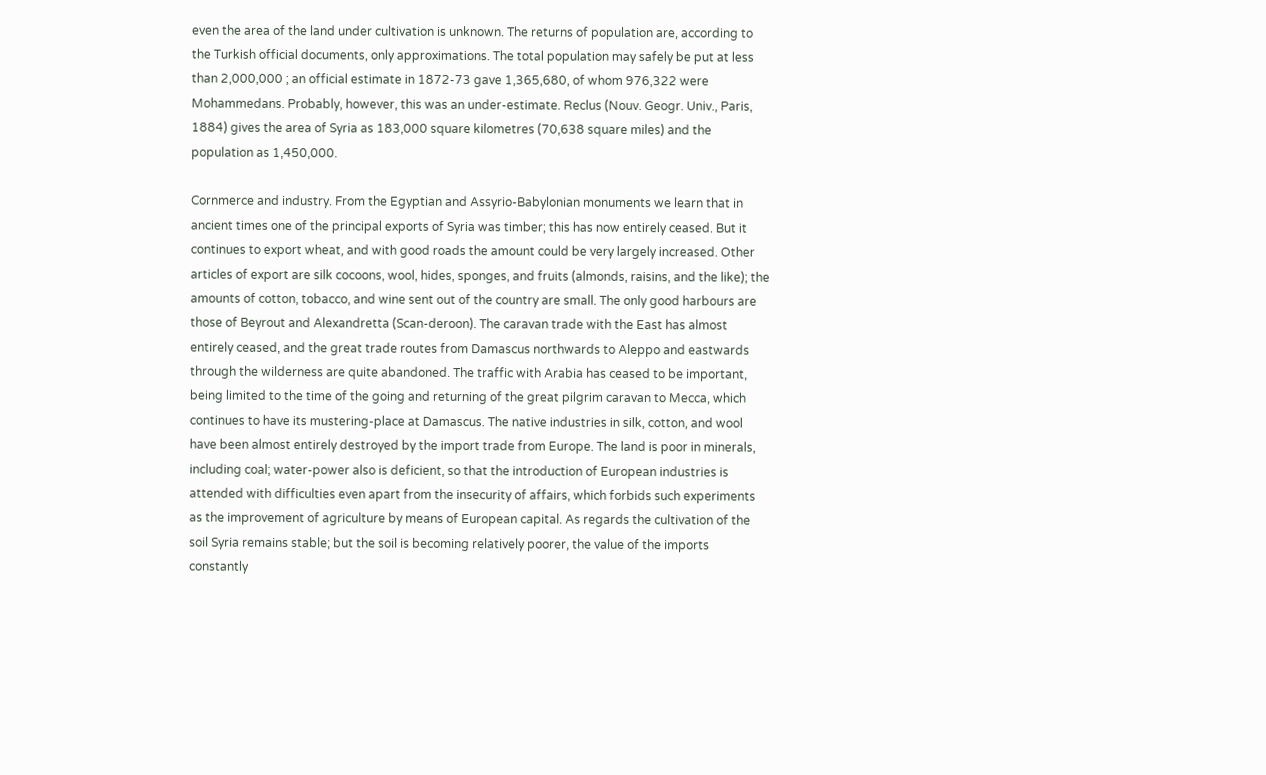even the area of the land under cultivation is unknown. The returns of population are, according to the Turkish official documents, only approximations. The total population may safely be put at less than 2,000,000 ; an official estimate in 1872-73 gave 1,365,680, of whom 976,322 were Mohammedans. Probably, however, this was an under-estimate. Reclus (Nouv. Geogr. Univ., Paris, 1884) gives the area of Syria as 183,000 square kilometres (70,638 square miles) and the population as 1,450,000.

Cornmerce and industry. From the Egyptian and Assyrio-Babylonian monuments we learn that in ancient times one of the principal exports of Syria was timber; this has now entirely ceased. But it continues to export wheat, and with good roads the amount could be very largely increased. Other articles of export are silk cocoons, wool, hides, sponges, and fruits (almonds, raisins, and the like); the amounts of cotton, tobacco, and wine sent out of the country are small. The only good harbours are those of Beyrout and Alexandretta (Scan-deroon). The caravan trade with the East has almost entirely ceased, and the great trade routes from Damascus northwards to Aleppo and eastwards through the wilderness are quite abandoned. The traffic with Arabia has ceased to be important, being limited to the time of the going and returning of the great pilgrim caravan to Mecca, which continues to have its mustering-place at Damascus. The native industries in silk, cotton, and wool have been almost entirely destroyed by the import trade from Europe. The land is poor in minerals, including coal; water-power also is deficient, so that the introduction of European industries is attended with difficulties even apart from the insecurity of affairs, which forbids such experiments as the improvement of agriculture by means of European capital. As regards the cultivation of the soil Syria remains stable; but the soil is becoming relatively poorer, the value of the imports constantly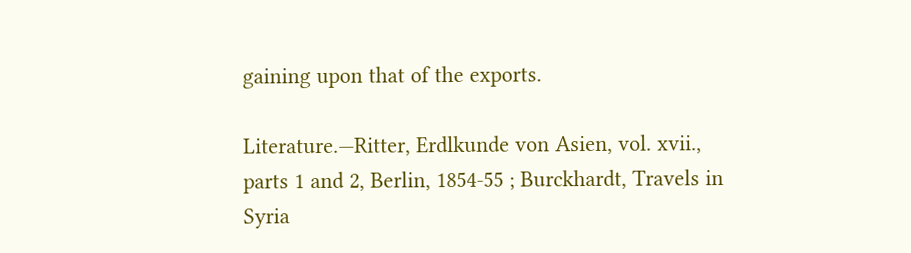gaining upon that of the exports.

Literature.—Ritter, Erdlkunde von Asien, vol. xvii., parts 1 and 2, Berlin, 1854-55 ; Burckhardt, Travels in Syria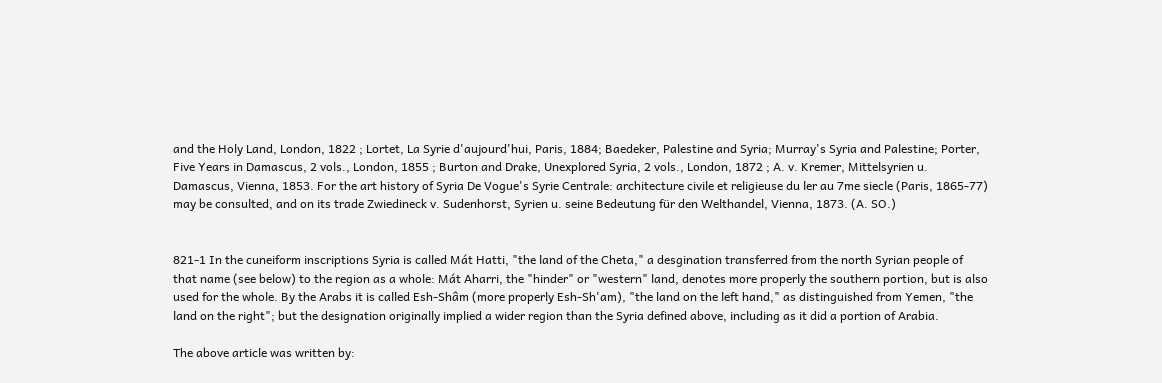and the Holy Land, London, 1822 ; Lortet, La Syrie d'aujourd'hui, Paris, 1884; Baedeker, Palestine and Syria; Murray's Syria and Palestine; Porter, Five Years in Damascus, 2 vols., London, 1855 ; Burton and Drake, Unexplored Syria, 2 vols., London, 1872 ; A. v. Kremer, Mittelsyrien u. Damascus, Vienna, 1853. For the art history of Syria De Vogue's Syrie Centrale: architecture civile et religieuse du ler au 7me siecle (Paris, 1865-77) may be consulted, and on its trade Zwiedineck v. Sudenhorst, Syrien u. seine Bedeutung für den Welthandel, Vienna, 1873. (A. SO.)


821-1 In the cuneiform inscriptions Syria is called Mát Hatti, "the land of the Cheta," a desgination transferred from the north Syrian people of that name (see below) to the region as a whole: Mát Aharri, the "hinder" or "western" land, denotes more properly the southern portion, but is also used for the whole. By the Arabs it is called Esh-Shâm (more properly Esh-Sh'am), "the land on the left hand," as distinguished from Yemen, "the land on the right"; but the designation originally implied a wider region than the Syria defined above, including as it did a portion of Arabia.

The above article was written by: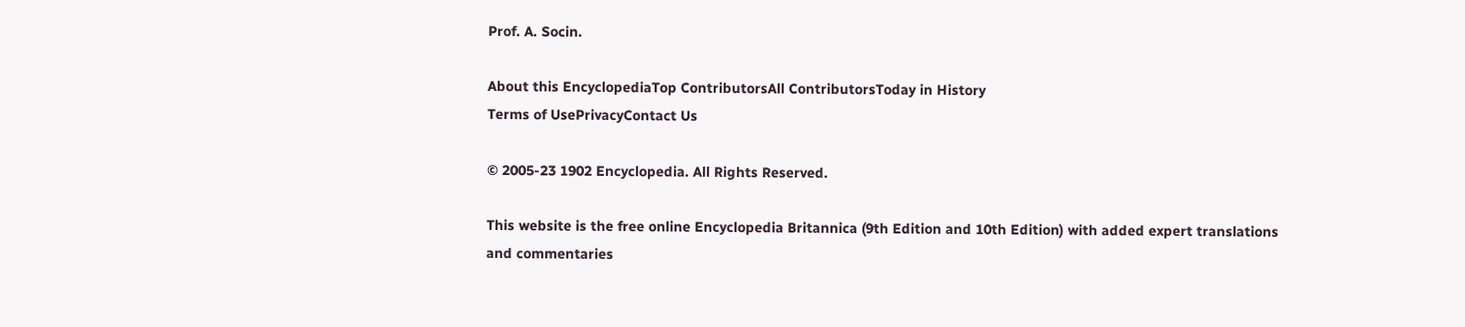Prof. A. Socin.

About this EncyclopediaTop ContributorsAll ContributorsToday in History
Terms of UsePrivacyContact Us

© 2005-23 1902 Encyclopedia. All Rights Reserved.

This website is the free online Encyclopedia Britannica (9th Edition and 10th Edition) with added expert translations and commentaries